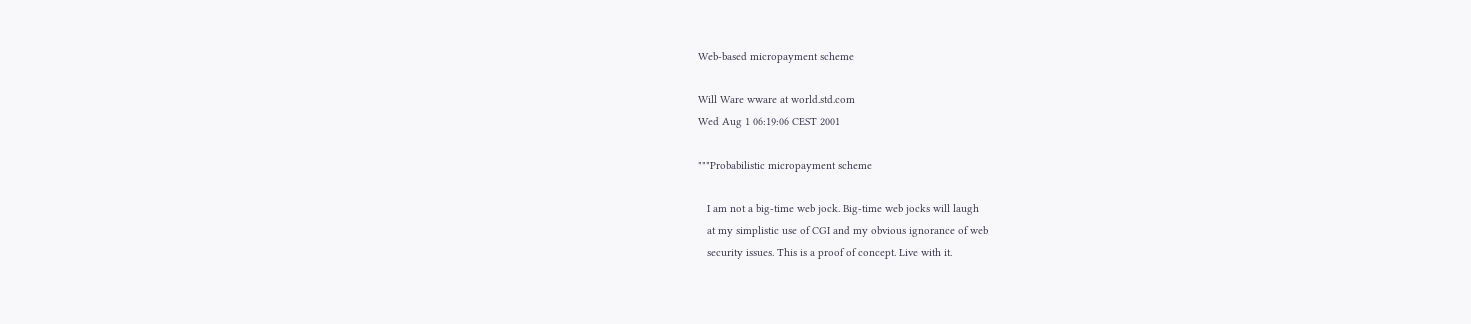Web-based micropayment scheme

Will Ware wware at world.std.com
Wed Aug 1 06:19:06 CEST 2001

"""Probabilistic micropayment scheme

   I am not a big-time web jock. Big-time web jocks will laugh
   at my simplistic use of CGI and my obvious ignorance of web
   security issues. This is a proof of concept. Live with it.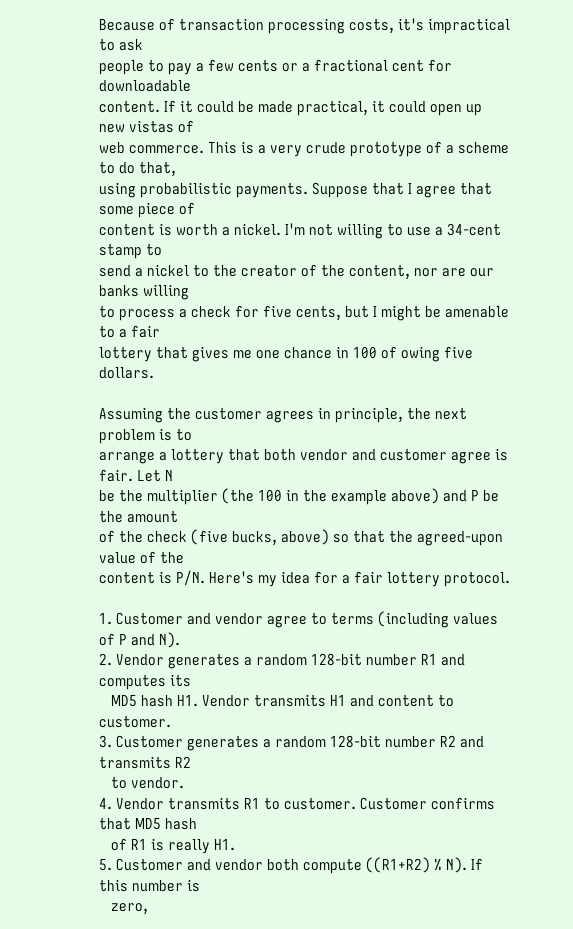Because of transaction processing costs, it's impractical to ask
people to pay a few cents or a fractional cent for downloadable
content. If it could be made practical, it could open up new vistas of
web commerce. This is a very crude prototype of a scheme to do that,
using probabilistic payments. Suppose that I agree that some piece of
content is worth a nickel. I'm not willing to use a 34-cent stamp to
send a nickel to the creator of the content, nor are our banks willing
to process a check for five cents, but I might be amenable to a fair
lottery that gives me one chance in 100 of owing five dollars.

Assuming the customer agrees in principle, the next problem is to
arrange a lottery that both vendor and customer agree is fair. Let N
be the multiplier (the 100 in the example above) and P be the amount
of the check (five bucks, above) so that the agreed-upon value of the
content is P/N. Here's my idea for a fair lottery protocol.

1. Customer and vendor agree to terms (including values of P and N).
2. Vendor generates a random 128-bit number R1 and computes its
   MD5 hash H1. Vendor transmits H1 and content to customer.
3. Customer generates a random 128-bit number R2 and transmits R2
   to vendor.
4. Vendor transmits R1 to customer. Customer confirms that MD5 hash
   of R1 is really H1.
5. Customer and vendor both compute ((R1+R2) % N). If this number is
   zero,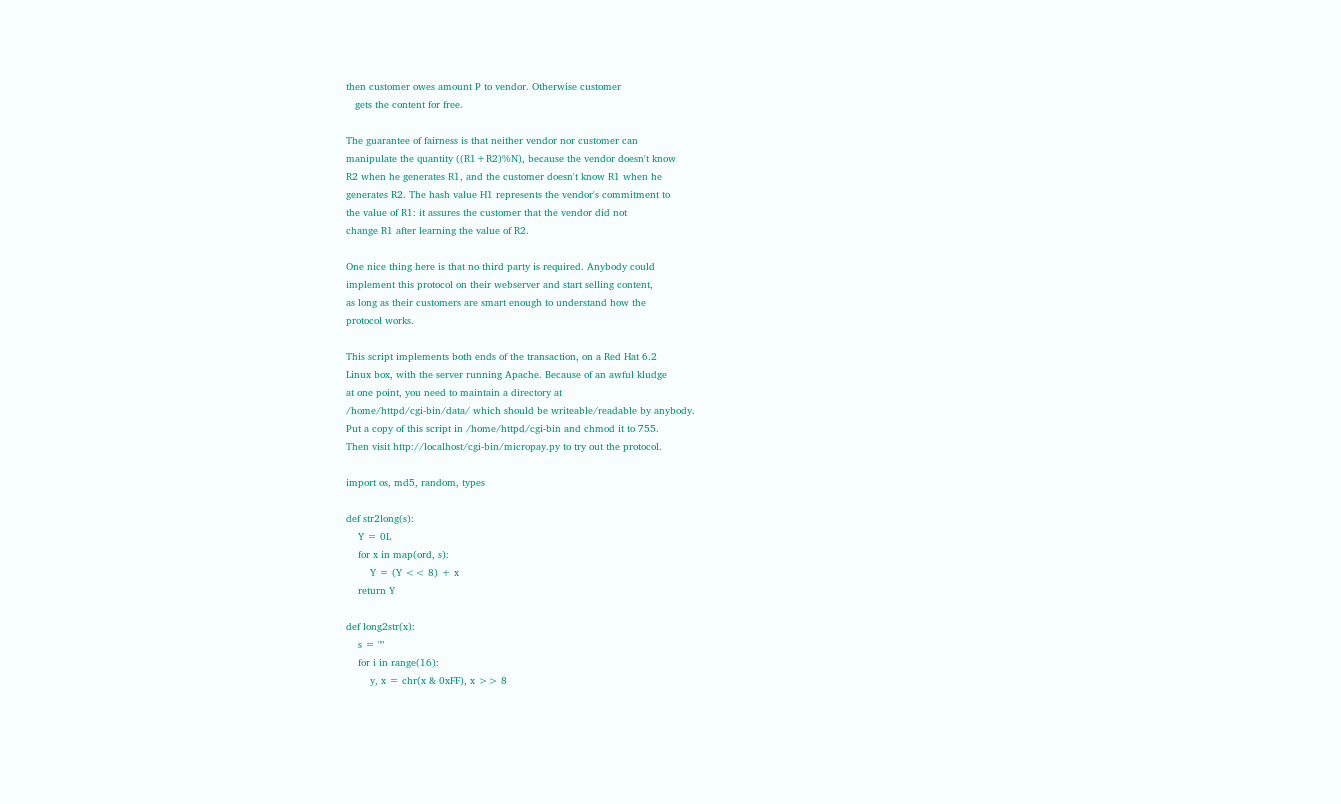then customer owes amount P to vendor. Otherwise customer
   gets the content for free.

The guarantee of fairness is that neither vendor nor customer can
manipulate the quantity ((R1+R2)%N), because the vendor doesn't know
R2 when he generates R1, and the customer doesn't know R1 when he
generates R2. The hash value H1 represents the vendor's commitment to
the value of R1: it assures the customer that the vendor did not
change R1 after learning the value of R2.

One nice thing here is that no third party is required. Anybody could
implement this protocol on their webserver and start selling content,
as long as their customers are smart enough to understand how the
protocol works.

This script implements both ends of the transaction, on a Red Hat 6.2
Linux box, with the server running Apache. Because of an awful kludge
at one point, you need to maintain a directory at
/home/httpd/cgi-bin/data/ which should be writeable/readable by anybody.
Put a copy of this script in /home/httpd/cgi-bin and chmod it to 755.
Then visit http://localhost/cgi-bin/micropay.py to try out the protocol.

import os, md5, random, types

def str2long(s):
    Y = 0L
    for x in map(ord, s):
        Y = (Y << 8) + x
    return Y

def long2str(x):
    s = ""
    for i in range(16):
        y, x = chr(x & 0xFF), x >> 8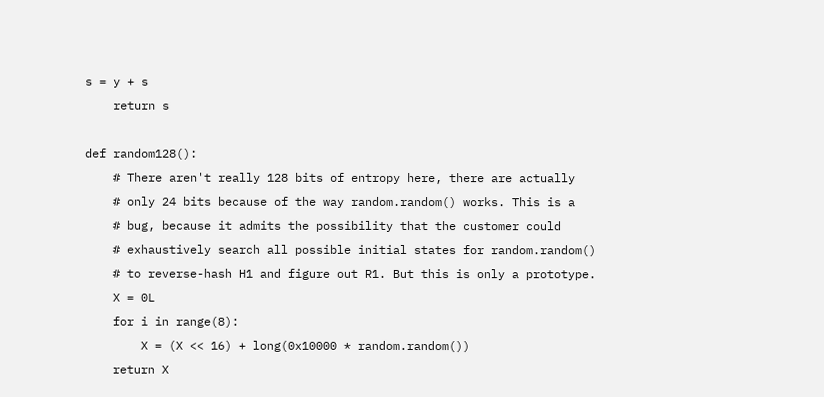s = y + s
    return s

def random128():
    # There aren't really 128 bits of entropy here, there are actually
    # only 24 bits because of the way random.random() works. This is a
    # bug, because it admits the possibility that the customer could
    # exhaustively search all possible initial states for random.random()
    # to reverse-hash H1 and figure out R1. But this is only a prototype.
    X = 0L
    for i in range(8):
        X = (X << 16) + long(0x10000 * random.random())
    return X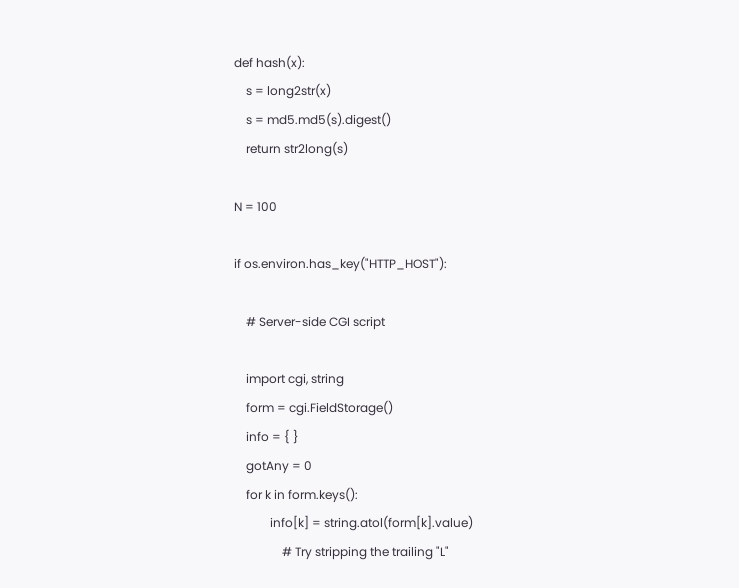def hash(x):
    s = long2str(x)
    s = md5.md5(s).digest()
    return str2long(s)

N = 100

if os.environ.has_key("HTTP_HOST"):

    # Server-side CGI script

    import cgi, string
    form = cgi.FieldStorage()
    info = { }
    gotAny = 0
    for k in form.keys():
            info[k] = string.atol(form[k].value)
                # Try stripping the trailing "L"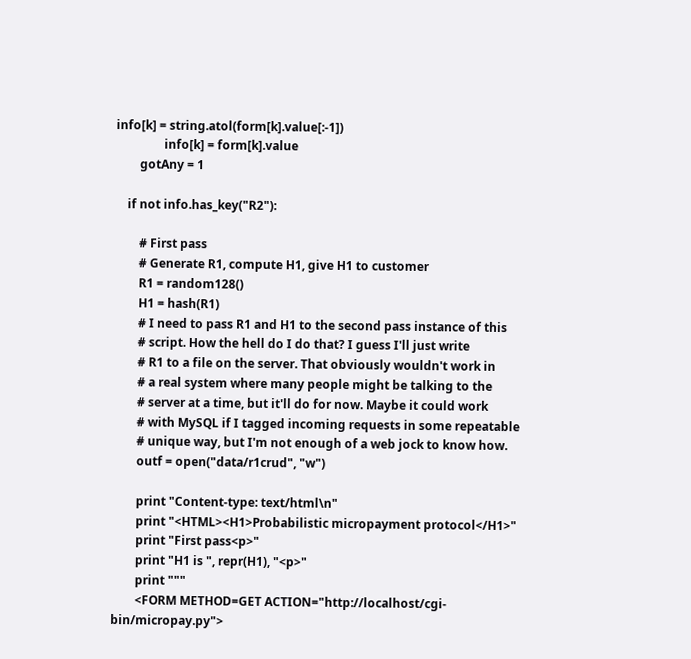info[k] = string.atol(form[k].value[:-1])
                info[k] = form[k].value
        gotAny = 1

    if not info.has_key("R2"):

        # First pass
        # Generate R1, compute H1, give H1 to customer
        R1 = random128()
        H1 = hash(R1)
        # I need to pass R1 and H1 to the second pass instance of this
        # script. How the hell do I do that? I guess I'll just write
        # R1 to a file on the server. That obviously wouldn't work in
        # a real system where many people might be talking to the
        # server at a time, but it'll do for now. Maybe it could work
        # with MySQL if I tagged incoming requests in some repeatable
        # unique way, but I'm not enough of a web jock to know how.
        outf = open("data/r1crud", "w")

        print "Content-type: text/html\n"
        print "<HTML><H1>Probabilistic micropayment protocol</H1>"
        print "First pass<p>"
        print "H1 is ", repr(H1), "<p>"
        print """
        <FORM METHOD=GET ACTION="http://localhost/cgi-bin/micropay.py">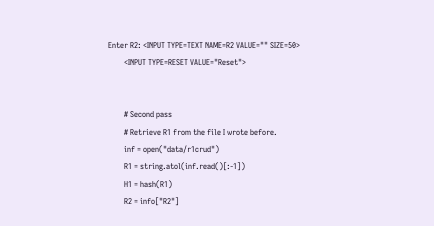Enter R2: <INPUT TYPE=TEXT NAME=R2 VALUE="" SIZE=50>
        <INPUT TYPE=RESET VALUE="Reset">


        # Second pass
        # Retrieve R1 from the file I wrote before.
        inf = open("data/r1crud")
        R1 = string.atol(inf.read()[:-1])
        H1 = hash(R1)
        R2 = info["R2"]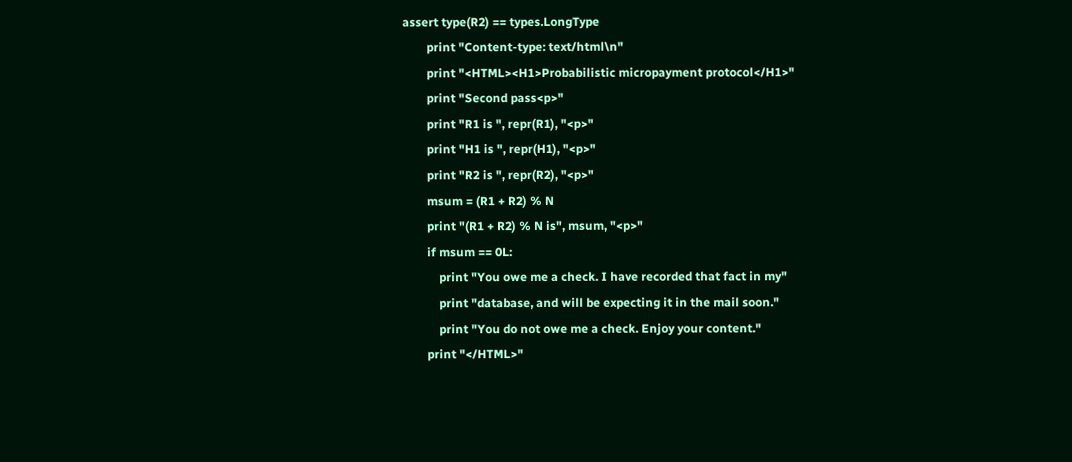assert type(R2) == types.LongType
        print "Content-type: text/html\n"
        print "<HTML><H1>Probabilistic micropayment protocol</H1>"
        print "Second pass<p>"
        print "R1 is ", repr(R1), "<p>"
        print "H1 is ", repr(H1), "<p>"
        print "R2 is ", repr(R2), "<p>"
        msum = (R1 + R2) % N
        print "(R1 + R2) % N is", msum, "<p>"
        if msum == 0L:
            print "You owe me a check. I have recorded that fact in my"
            print "database, and will be expecting it in the mail soon."
            print "You do not owe me a check. Enjoy your content."
        print "</HTML>"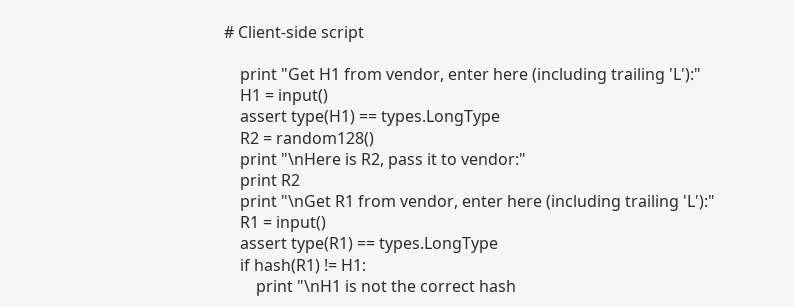# Client-side script

    print "Get H1 from vendor, enter here (including trailing 'L'):"
    H1 = input()
    assert type(H1) == types.LongType
    R2 = random128()
    print "\nHere is R2, pass it to vendor:"
    print R2
    print "\nGet R1 from vendor, enter here (including trailing 'L'):"
    R1 = input()
    assert type(R1) == types.LongType
    if hash(R1) != H1:
        print "\nH1 is not the correct hash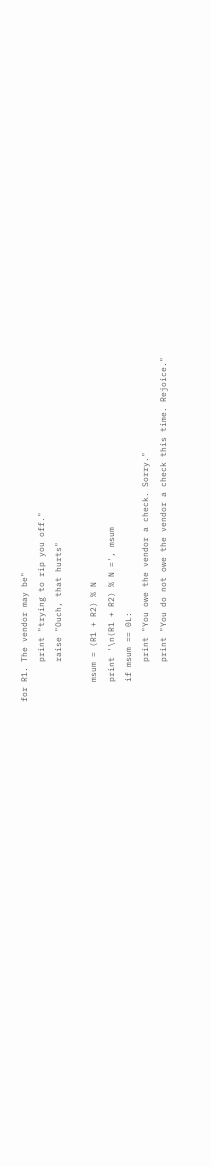for R1. The vendor may be"
        print "trying to rip you off."
        raise "Ouch, that hurts"

    msum = (R1 + R2) % N
    print '\n(R1 + R2) % N =', msum
    if msum == 0L:
        print "You owe the vendor a check. Sorry."
        print "You do not owe the vendor a check this time. Rejoice."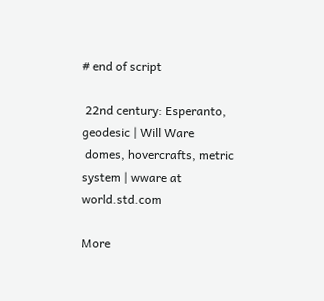# end of script

 22nd century: Esperanto, geodesic | Will Ware
 domes, hovercrafts, metric system | wware at world.std.com

More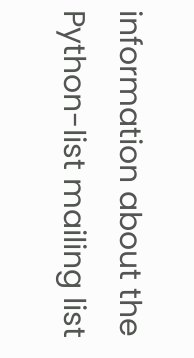information about the Python-list mailing list